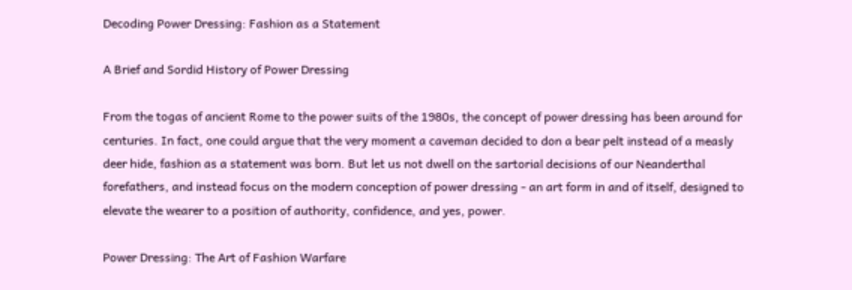Decoding Power Dressing: Fashion as a Statement

A Brief and Sordid History of Power Dressing

From the togas of ancient Rome to the power suits of the 1980s, the concept of power dressing has been around for centuries. In fact, one could argue that the very moment a caveman decided to don a bear pelt instead of a measly deer hide, fashion as a statement was born. But let us not dwell on the sartorial decisions of our Neanderthal forefathers, and instead focus on the modern conception of power dressing - an art form in and of itself, designed to elevate the wearer to a position of authority, confidence, and yes, power.

Power Dressing: The Art of Fashion Warfare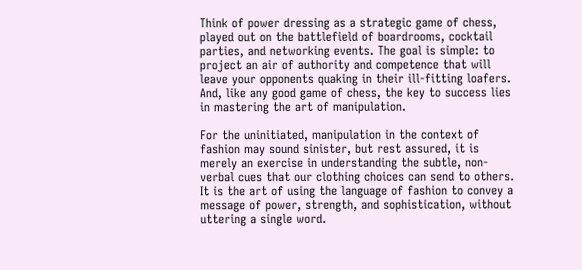Think of power dressing as a strategic game of chess, played out on the battlefield of boardrooms, cocktail parties, and networking events. The goal is simple: to project an air of authority and competence that will leave your opponents quaking in their ill-fitting loafers. And, like any good game of chess, the key to success lies in mastering the art of manipulation.

For the uninitiated, manipulation in the context of fashion may sound sinister, but rest assured, it is merely an exercise in understanding the subtle, non-verbal cues that our clothing choices can send to others. It is the art of using the language of fashion to convey a message of power, strength, and sophistication, without uttering a single word.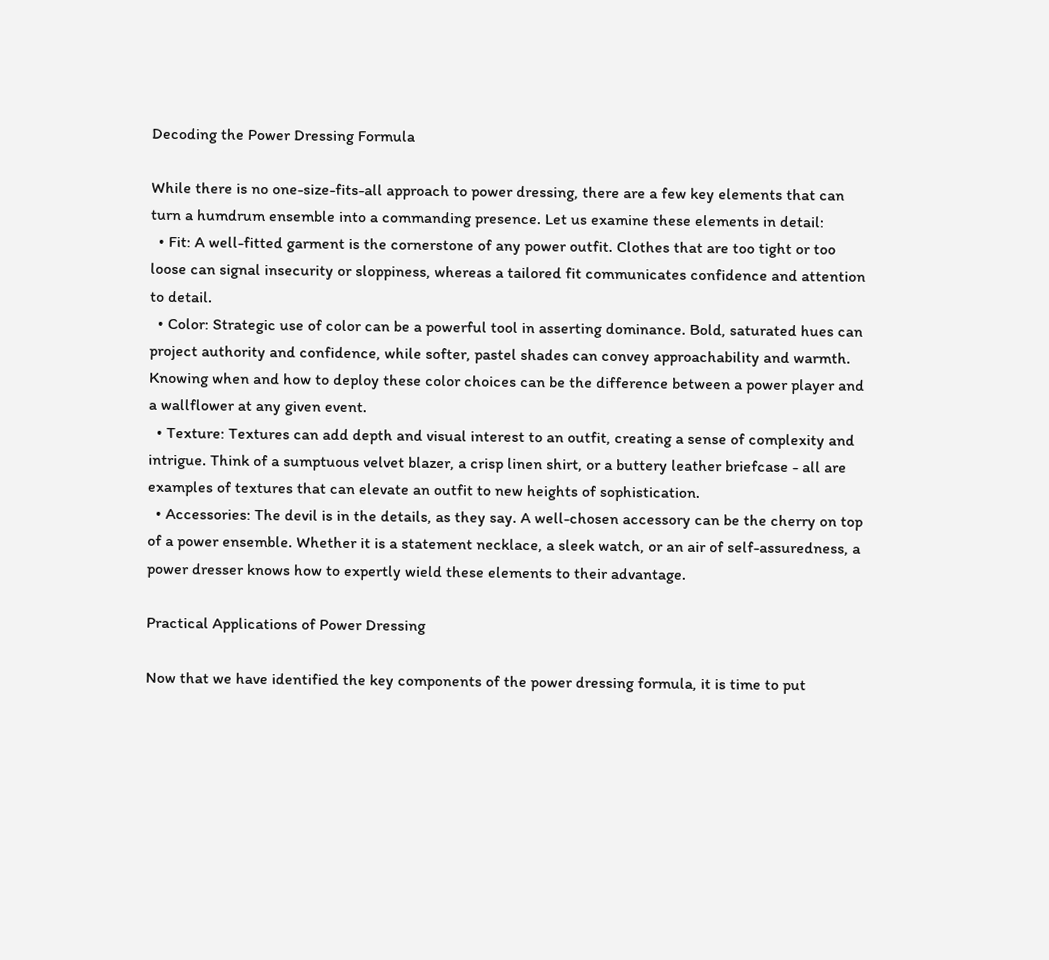Decoding the Power Dressing Formula

While there is no one-size-fits-all approach to power dressing, there are a few key elements that can turn a humdrum ensemble into a commanding presence. Let us examine these elements in detail:
  • Fit: A well-fitted garment is the cornerstone of any power outfit. Clothes that are too tight or too loose can signal insecurity or sloppiness, whereas a tailored fit communicates confidence and attention to detail.
  • Color: Strategic use of color can be a powerful tool in asserting dominance. Bold, saturated hues can project authority and confidence, while softer, pastel shades can convey approachability and warmth. Knowing when and how to deploy these color choices can be the difference between a power player and a wallflower at any given event.
  • Texture: Textures can add depth and visual interest to an outfit, creating a sense of complexity and intrigue. Think of a sumptuous velvet blazer, a crisp linen shirt, or a buttery leather briefcase - all are examples of textures that can elevate an outfit to new heights of sophistication.
  • Accessories: The devil is in the details, as they say. A well-chosen accessory can be the cherry on top of a power ensemble. Whether it is a statement necklace, a sleek watch, or an air of self-assuredness, a power dresser knows how to expertly wield these elements to their advantage.

Practical Applications of Power Dressing

Now that we have identified the key components of the power dressing formula, it is time to put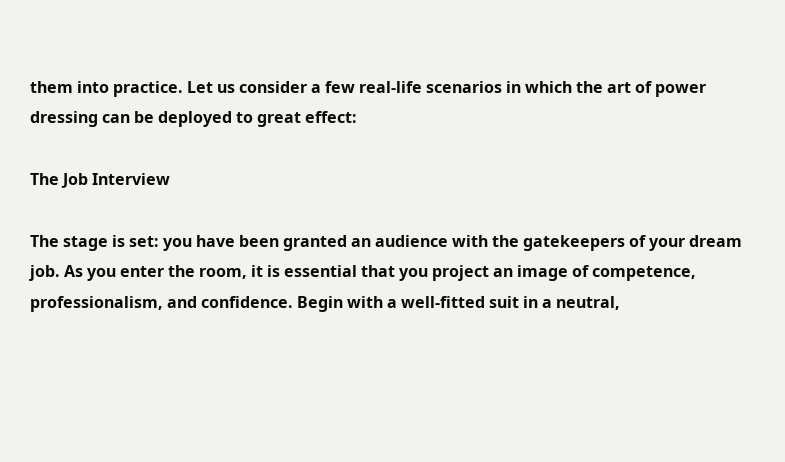them into practice. Let us consider a few real-life scenarios in which the art of power dressing can be deployed to great effect:

The Job Interview

The stage is set: you have been granted an audience with the gatekeepers of your dream job. As you enter the room, it is essential that you project an image of competence, professionalism, and confidence. Begin with a well-fitted suit in a neutral,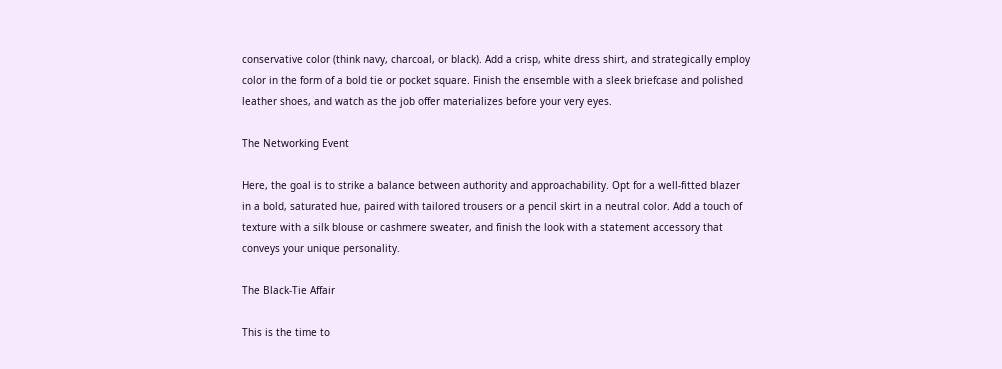conservative color (think navy, charcoal, or black). Add a crisp, white dress shirt, and strategically employ color in the form of a bold tie or pocket square. Finish the ensemble with a sleek briefcase and polished leather shoes, and watch as the job offer materializes before your very eyes.

The Networking Event

Here, the goal is to strike a balance between authority and approachability. Opt for a well-fitted blazer in a bold, saturated hue, paired with tailored trousers or a pencil skirt in a neutral color. Add a touch of texture with a silk blouse or cashmere sweater, and finish the look with a statement accessory that conveys your unique personality.

The Black-Tie Affair

This is the time to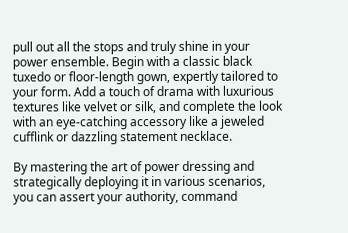pull out all the stops and truly shine in your power ensemble. Begin with a classic black tuxedo or floor-length gown, expertly tailored to your form. Add a touch of drama with luxurious textures like velvet or silk, and complete the look with an eye-catching accessory like a jeweled cufflink or dazzling statement necklace.

By mastering the art of power dressing and strategically deploying it in various scenarios, you can assert your authority, command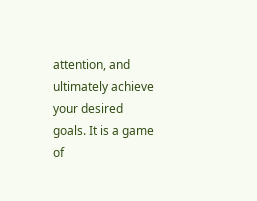attention, and ultimately achieve your desired goals. It is a game of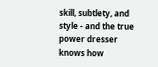skill, subtlety, and style - and the true power dresser knows how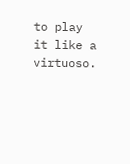to play it like a virtuoso.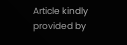Article kindly provided by